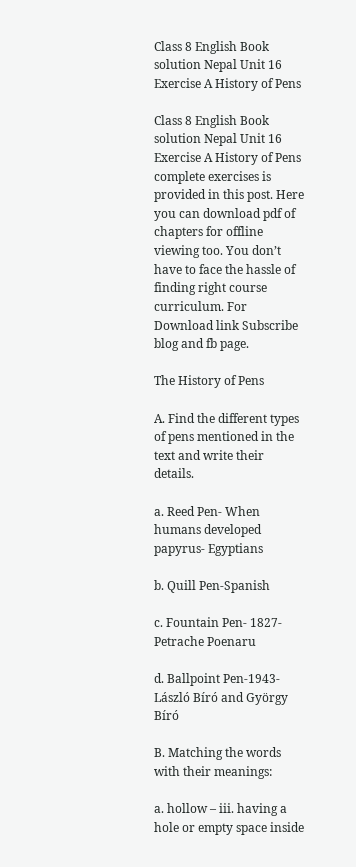Class 8 English Book solution Nepal Unit 16 Exercise A History of Pens

Class 8 English Book solution Nepal Unit 16 Exercise A History of Pens complete exercises is provided in this post. Here you can download pdf of chapters for offline viewing too. You don’t have to face the hassle of finding right course curriculum. For Download link Subscribe blog and fb page.

The History of Pens

A. Find the different types of pens mentioned in the text and write their details.

a. Reed Pen- When humans developed papyrus- Egyptians

b. Quill Pen-Spanish

c. Fountain Pen- 1827- Petrache Poenaru

d. Ballpoint Pen-1943- László Bíró and György Bíró

B. Matching the words with their meanings:

a. hollow – iii. having a hole or empty space inside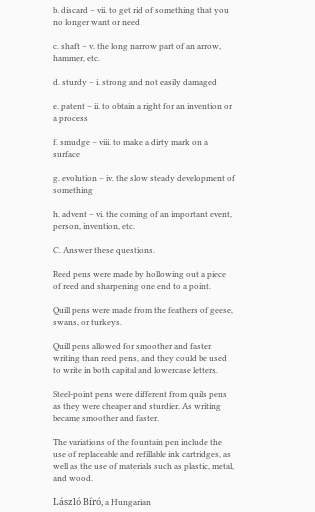b. discard – vii. to get rid of something that you no longer want or need

c. shaft – v. the long narrow part of an arrow, hammer, etc.

d. sturdy – i. strong and not easily damaged

e. patent – ii. to obtain a right for an invention or a process

f. smudge – viii. to make a dirty mark on a surface

g. evolution – iv. the slow steady development of something

h. advent – vi. the coming of an important event, person, invention, etc.

C. Answer these questions.

Reed pens were made by hollowing out a piece of reed and sharpening one end to a point.

Quill pens were made from the feathers of geese, swans, or turkeys.

Quill pens allowed for smoother and faster writing than reed pens, and they could be used to write in both capital and lowercase letters.

Steel-point pens were different from quils pens as they were cheaper and sturdier. As writing became smoother and faster.

The variations of the fountain pen include the use of replaceable and refillable ink cartridges, as well as the use of materials such as plastic, metal, and wood.

László Bíró, a Hungarian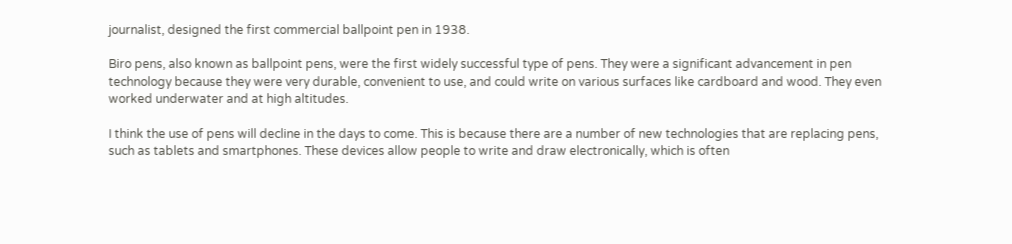journalist, designed the first commercial ballpoint pen in 1938.

Biro pens, also known as ballpoint pens, were the first widely successful type of pens. They were a significant advancement in pen technology because they were very durable, convenient to use, and could write on various surfaces like cardboard and wood. They even worked underwater and at high altitudes.

I think the use of pens will decline in the days to come. This is because there are a number of new technologies that are replacing pens, such as tablets and smartphones. These devices allow people to write and draw electronically, which is often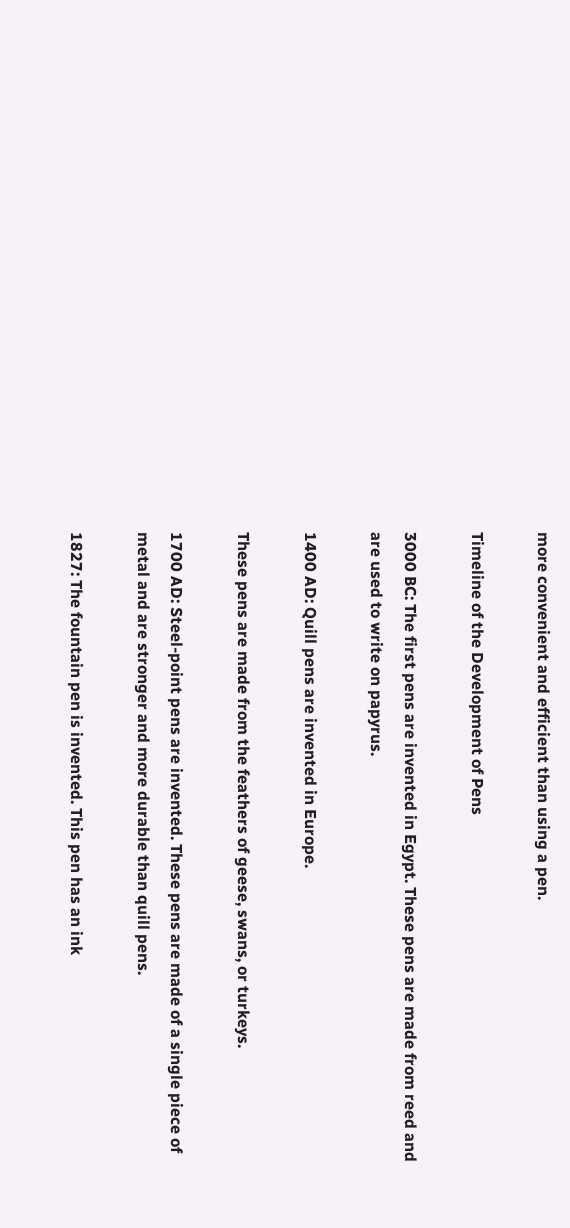more convenient and efficient than using a pen.

Timeline of the Development of Pens

3000 BC: The first pens are invented in Egypt. These pens are made from reed and are used to write on papyrus.

1400 AD: Quill pens are invented in Europe.

These pens are made from the feathers of geese, swans, or turkeys.

1700 AD: Steel-point pens are invented. These pens are made of a single piece of metal and are stronger and more durable than quill pens.

1827: The fountain pen is invented. This pen has an ink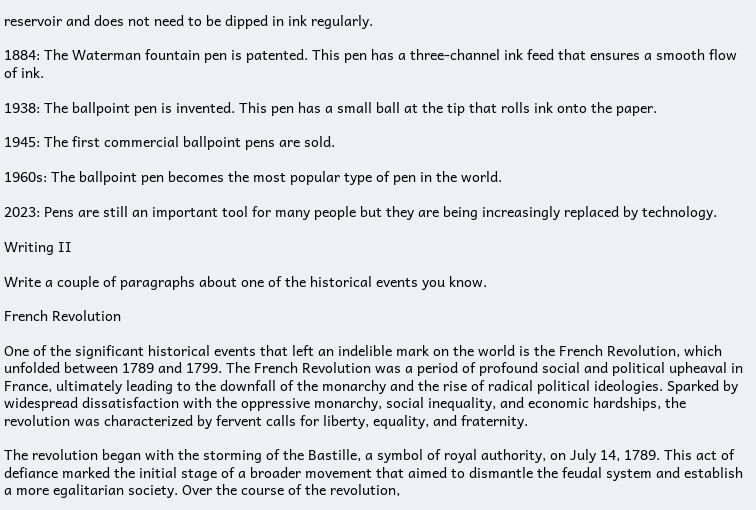reservoir and does not need to be dipped in ink regularly.

1884: The Waterman fountain pen is patented. This pen has a three-channel ink feed that ensures a smooth flow of ink.

1938: The ballpoint pen is invented. This pen has a small ball at the tip that rolls ink onto the paper.

1945: The first commercial ballpoint pens are sold.

1960s: The ballpoint pen becomes the most popular type of pen in the world.

2023: Pens are still an important tool for many people but they are being increasingly replaced by technology.

Writing II

Write a couple of paragraphs about one of the historical events you know.

French Revolution

One of the significant historical events that left an indelible mark on the world is the French Revolution, which unfolded between 1789 and 1799. The French Revolution was a period of profound social and political upheaval in France, ultimately leading to the downfall of the monarchy and the rise of radical political ideologies. Sparked by widespread dissatisfaction with the oppressive monarchy, social inequality, and economic hardships, the revolution was characterized by fervent calls for liberty, equality, and fraternity.

The revolution began with the storming of the Bastille, a symbol of royal authority, on July 14, 1789. This act of defiance marked the initial stage of a broader movement that aimed to dismantle the feudal system and establish a more egalitarian society. Over the course of the revolution,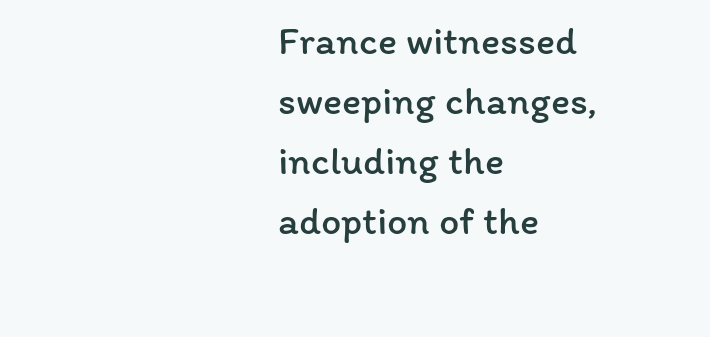France witnessed sweeping changes, including the adoption of the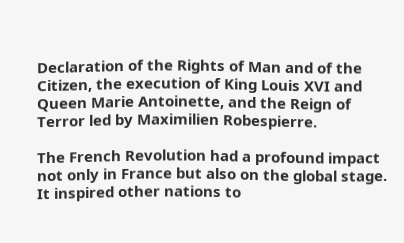Declaration of the Rights of Man and of the Citizen, the execution of King Louis XVI and Queen Marie Antoinette, and the Reign of Terror led by Maximilien Robespierre.

The French Revolution had a profound impact not only in France but also on the global stage. It inspired other nations to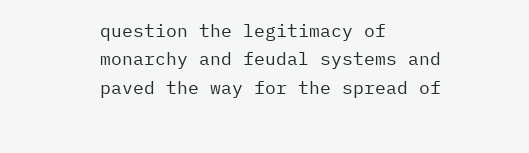question the legitimacy of monarchy and feudal systems and paved the way for the spread of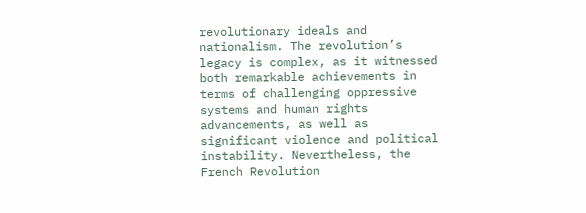revolutionary ideals and nationalism. The revolution’s legacy is complex, as it witnessed both remarkable achievements in terms of challenging oppressive systems and human rights advancements, as well as significant violence and political instability. Nevertheless, the French Revolution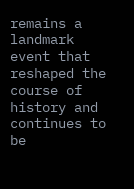remains a landmark event that reshaped the course of history and continues to be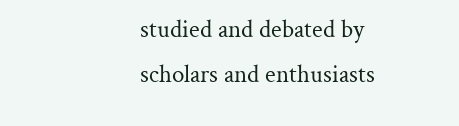studied and debated by scholars and enthusiasts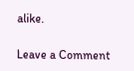alike.

Leave a Comment